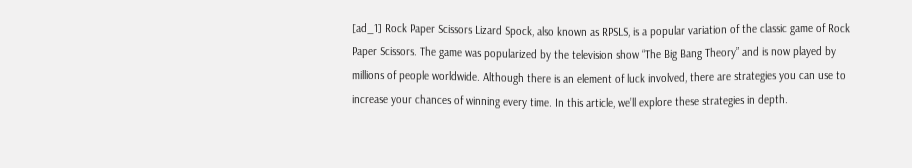[ad_1] Rock Paper Scissors Lizard Spock, also known as RPSLS, is a popular variation of the classic game of Rock Paper Scissors. The game was popularized by the television show “The Big Bang Theory” and is now played by millions of people worldwide. Although there is an element of luck involved, there are strategies you can use to increase your chances of winning every time. In this article, we’ll explore these strategies in depth.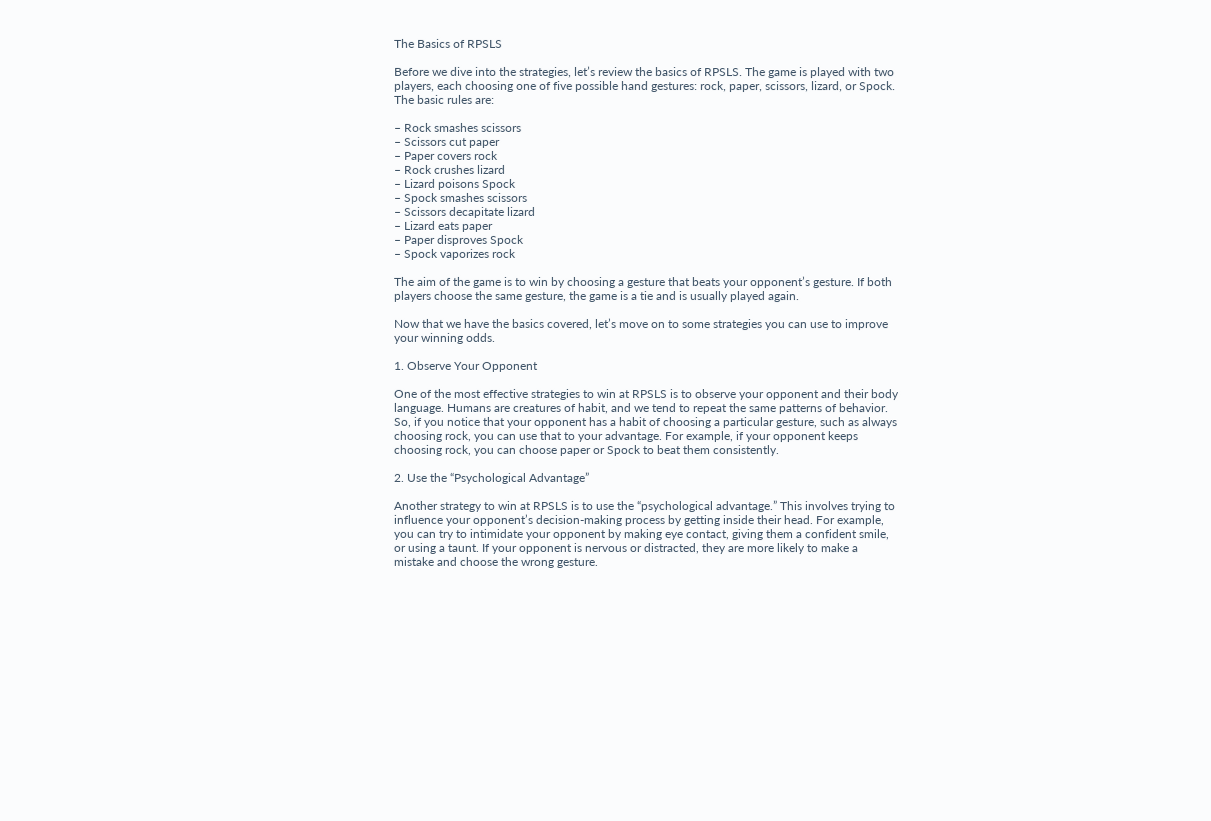The Basics of RPSLS

Before we dive into the strategies, let’s review the basics of RPSLS. The game is played with two players, each choosing one of five possible hand gestures: rock, paper, scissors, lizard, or Spock. The basic rules are:

– Rock smashes scissors
– Scissors cut paper
– Paper covers rock
– Rock crushes lizard
– Lizard poisons Spock
– Spock smashes scissors
– Scissors decapitate lizard
– Lizard eats paper
– Paper disproves Spock
– Spock vaporizes rock

The aim of the game is to win by choosing a gesture that beats your opponent’s gesture. If both players choose the same gesture, the game is a tie and is usually played again.

Now that we have the basics covered, let’s move on to some strategies you can use to improve your winning odds.

1. Observe Your Opponent

One of the most effective strategies to win at RPSLS is to observe your opponent and their body language. Humans are creatures of habit, and we tend to repeat the same patterns of behavior. So, if you notice that your opponent has a habit of choosing a particular gesture, such as always choosing rock, you can use that to your advantage. For example, if your opponent keeps choosing rock, you can choose paper or Spock to beat them consistently.

2. Use the “Psychological Advantage”

Another strategy to win at RPSLS is to use the “psychological advantage.” This involves trying to influence your opponent’s decision-making process by getting inside their head. For example, you can try to intimidate your opponent by making eye contact, giving them a confident smile, or using a taunt. If your opponent is nervous or distracted, they are more likely to make a mistake and choose the wrong gesture.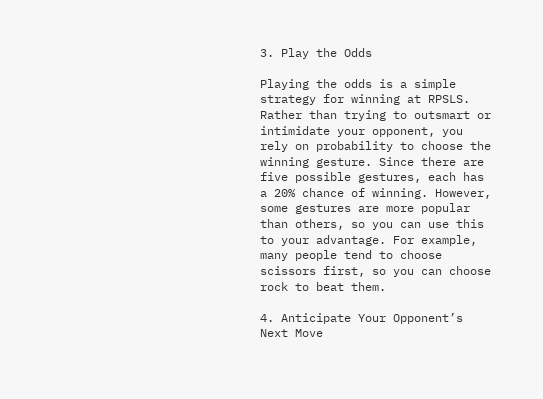3. Play the Odds

Playing the odds is a simple strategy for winning at RPSLS. Rather than trying to outsmart or intimidate your opponent, you rely on probability to choose the winning gesture. Since there are five possible gestures, each has a 20% chance of winning. However, some gestures are more popular than others, so you can use this to your advantage. For example, many people tend to choose scissors first, so you can choose rock to beat them.

4. Anticipate Your Opponent’s Next Move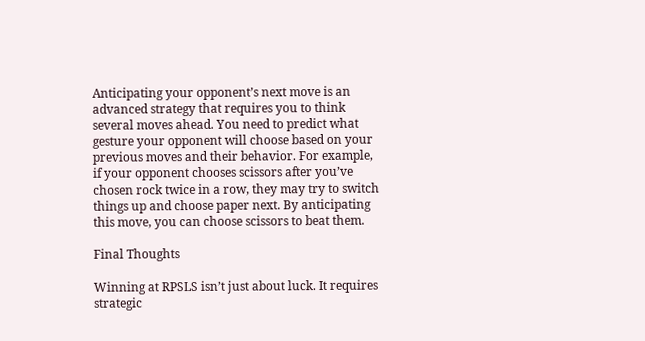Anticipating your opponent’s next move is an advanced strategy that requires you to think several moves ahead. You need to predict what gesture your opponent will choose based on your previous moves and their behavior. For example, if your opponent chooses scissors after you’ve chosen rock twice in a row, they may try to switch things up and choose paper next. By anticipating this move, you can choose scissors to beat them.

Final Thoughts

Winning at RPSLS isn’t just about luck. It requires strategic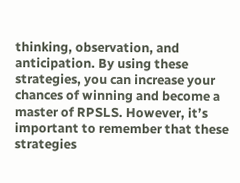thinking, observation, and anticipation. By using these strategies, you can increase your chances of winning and become a master of RPSLS. However, it’s important to remember that these strategies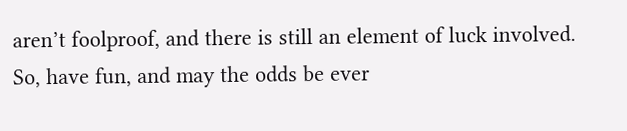aren’t foolproof, and there is still an element of luck involved. So, have fun, and may the odds be ever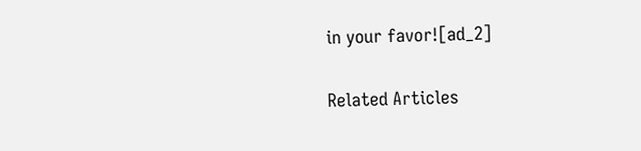in your favor![ad_2]

Related Articles